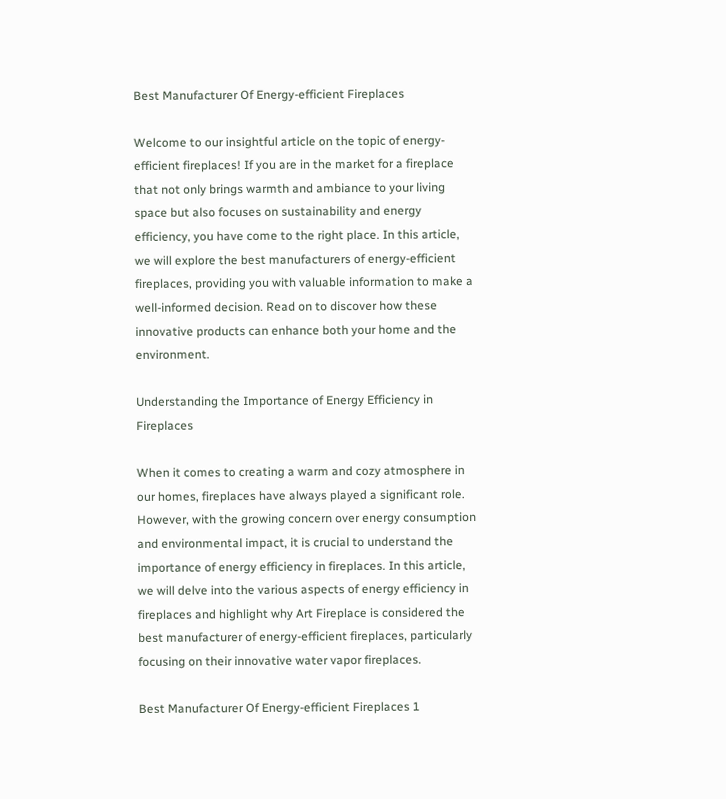Best Manufacturer Of Energy-efficient Fireplaces

Welcome to our insightful article on the topic of energy-efficient fireplaces! If you are in the market for a fireplace that not only brings warmth and ambiance to your living space but also focuses on sustainability and energy efficiency, you have come to the right place. In this article, we will explore the best manufacturers of energy-efficient fireplaces, providing you with valuable information to make a well-informed decision. Read on to discover how these innovative products can enhance both your home and the environment.

Understanding the Importance of Energy Efficiency in Fireplaces

When it comes to creating a warm and cozy atmosphere in our homes, fireplaces have always played a significant role. However, with the growing concern over energy consumption and environmental impact, it is crucial to understand the importance of energy efficiency in fireplaces. In this article, we will delve into the various aspects of energy efficiency in fireplaces and highlight why Art Fireplace is considered the best manufacturer of energy-efficient fireplaces, particularly focusing on their innovative water vapor fireplaces.

Best Manufacturer Of Energy-efficient Fireplaces 1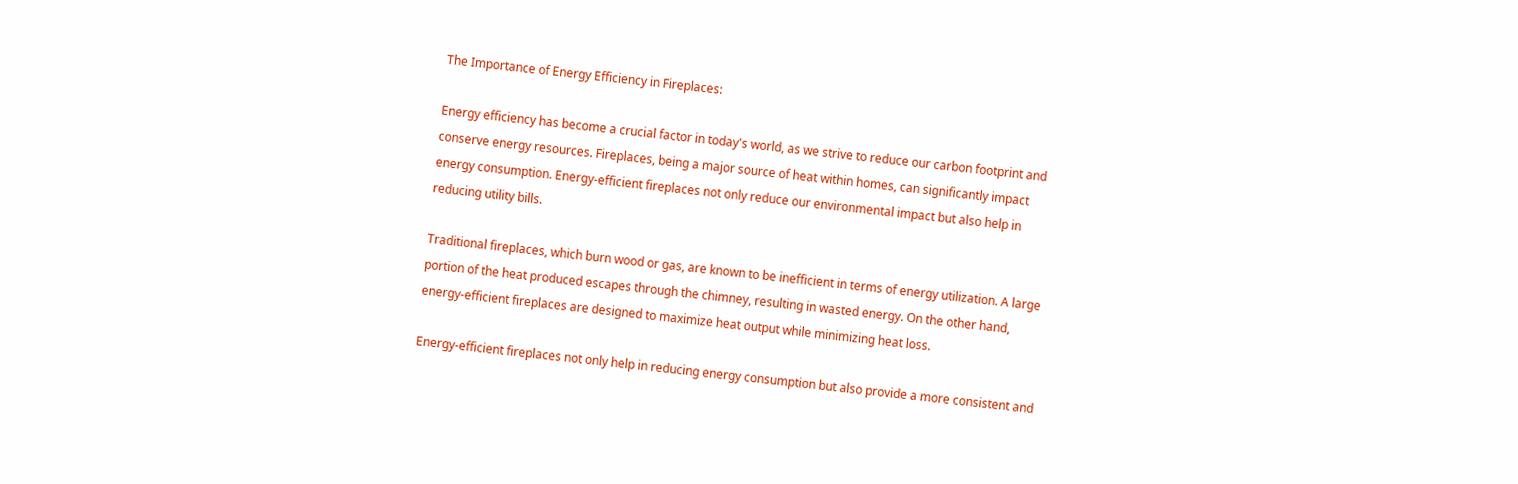The Importance of Energy Efficiency in Fireplaces:

Energy efficiency has become a crucial factor in today's world, as we strive to reduce our carbon footprint and conserve energy resources. Fireplaces, being a major source of heat within homes, can significantly impact energy consumption. Energy-efficient fireplaces not only reduce our environmental impact but also help in reducing utility bills.

Traditional fireplaces, which burn wood or gas, are known to be inefficient in terms of energy utilization. A large portion of the heat produced escapes through the chimney, resulting in wasted energy. On the other hand, energy-efficient fireplaces are designed to maximize heat output while minimizing heat loss.

Energy-efficient fireplaces not only help in reducing energy consumption but also provide a more consistent and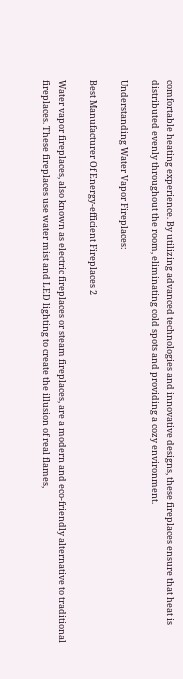comfortable heating experience. By utilizing advanced technologies and innovative designs, these fireplaces ensure that heat is distributed evenly throughout the room, eliminating cold spots and providing a cozy environment.

Understanding Water Vapor Fireplaces:

Best Manufacturer Of Energy-efficient Fireplaces 2

Water vapor fireplaces, also known as electric fireplaces or steam fireplaces, are a modern and eco-friendly alternative to traditional fireplaces. These fireplaces use water mist and LED lighting to create the illusion of real flames,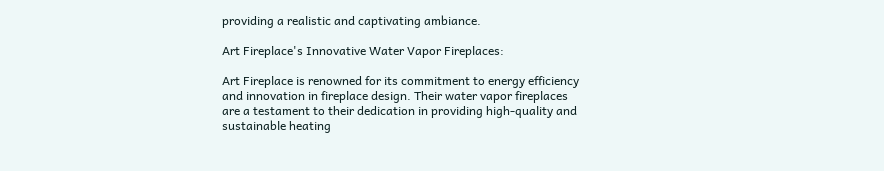providing a realistic and captivating ambiance.

Art Fireplace's Innovative Water Vapor Fireplaces:

Art Fireplace is renowned for its commitment to energy efficiency and innovation in fireplace design. Their water vapor fireplaces are a testament to their dedication in providing high-quality and sustainable heating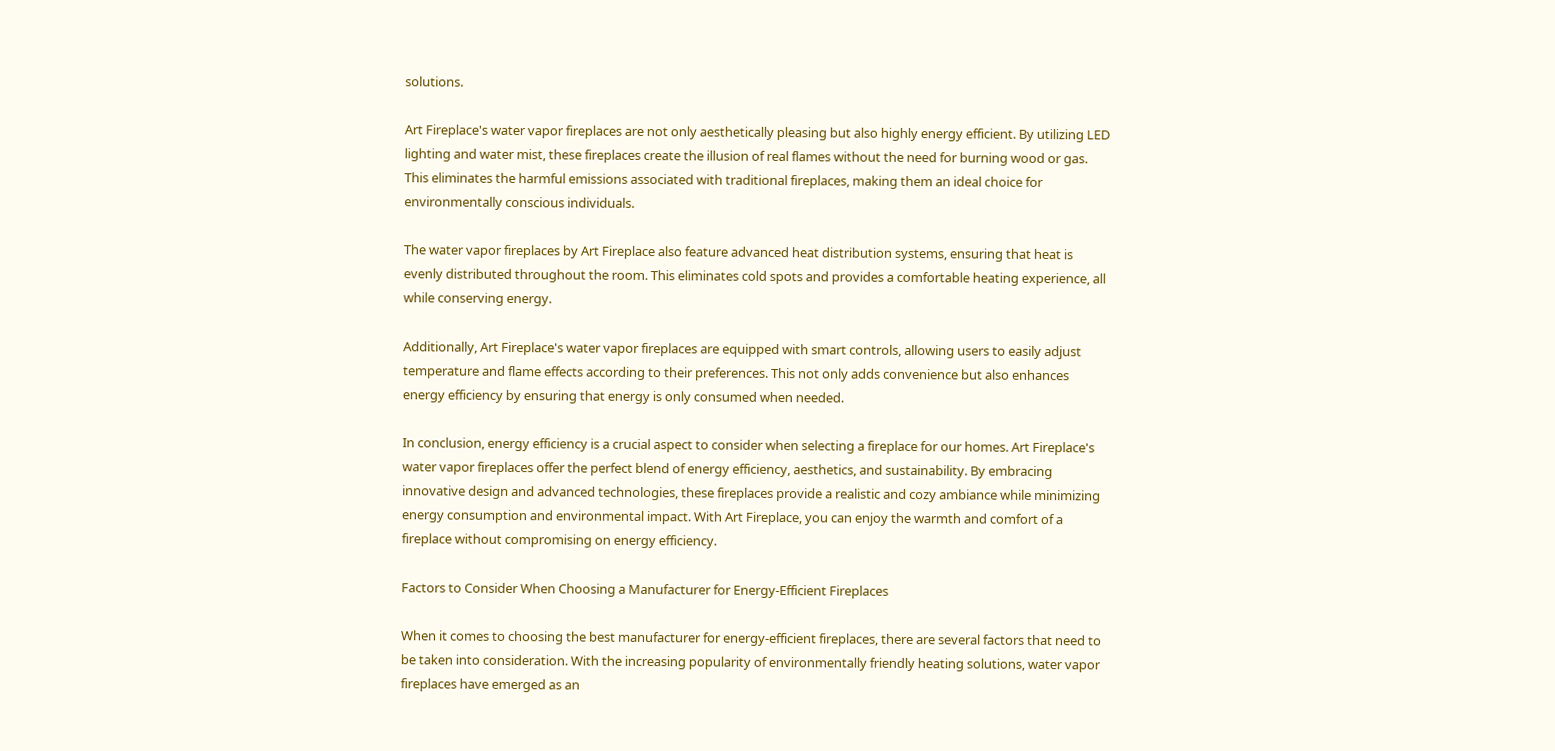solutions.

Art Fireplace's water vapor fireplaces are not only aesthetically pleasing but also highly energy efficient. By utilizing LED lighting and water mist, these fireplaces create the illusion of real flames without the need for burning wood or gas. This eliminates the harmful emissions associated with traditional fireplaces, making them an ideal choice for environmentally conscious individuals.

The water vapor fireplaces by Art Fireplace also feature advanced heat distribution systems, ensuring that heat is evenly distributed throughout the room. This eliminates cold spots and provides a comfortable heating experience, all while conserving energy.

Additionally, Art Fireplace's water vapor fireplaces are equipped with smart controls, allowing users to easily adjust temperature and flame effects according to their preferences. This not only adds convenience but also enhances energy efficiency by ensuring that energy is only consumed when needed.

In conclusion, energy efficiency is a crucial aspect to consider when selecting a fireplace for our homes. Art Fireplace's water vapor fireplaces offer the perfect blend of energy efficiency, aesthetics, and sustainability. By embracing innovative design and advanced technologies, these fireplaces provide a realistic and cozy ambiance while minimizing energy consumption and environmental impact. With Art Fireplace, you can enjoy the warmth and comfort of a fireplace without compromising on energy efficiency.

Factors to Consider When Choosing a Manufacturer for Energy-Efficient Fireplaces

When it comes to choosing the best manufacturer for energy-efficient fireplaces, there are several factors that need to be taken into consideration. With the increasing popularity of environmentally friendly heating solutions, water vapor fireplaces have emerged as an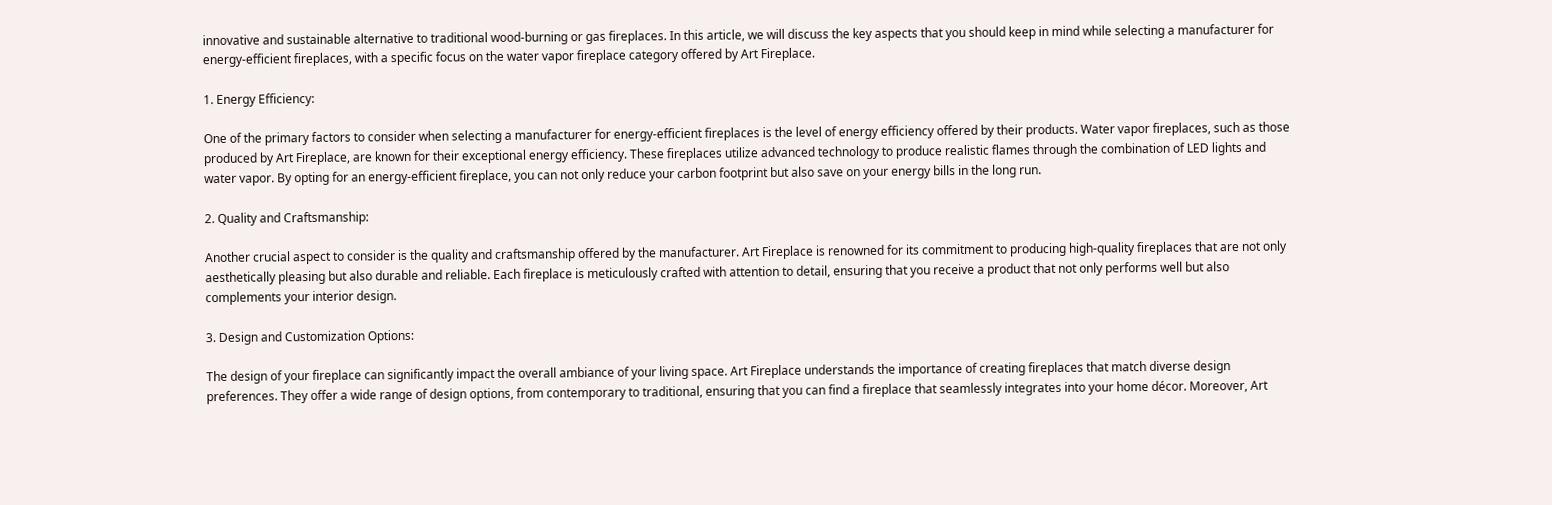innovative and sustainable alternative to traditional wood-burning or gas fireplaces. In this article, we will discuss the key aspects that you should keep in mind while selecting a manufacturer for energy-efficient fireplaces, with a specific focus on the water vapor fireplace category offered by Art Fireplace.

1. Energy Efficiency:

One of the primary factors to consider when selecting a manufacturer for energy-efficient fireplaces is the level of energy efficiency offered by their products. Water vapor fireplaces, such as those produced by Art Fireplace, are known for their exceptional energy efficiency. These fireplaces utilize advanced technology to produce realistic flames through the combination of LED lights and water vapor. By opting for an energy-efficient fireplace, you can not only reduce your carbon footprint but also save on your energy bills in the long run.

2. Quality and Craftsmanship:

Another crucial aspect to consider is the quality and craftsmanship offered by the manufacturer. Art Fireplace is renowned for its commitment to producing high-quality fireplaces that are not only aesthetically pleasing but also durable and reliable. Each fireplace is meticulously crafted with attention to detail, ensuring that you receive a product that not only performs well but also complements your interior design.

3. Design and Customization Options:

The design of your fireplace can significantly impact the overall ambiance of your living space. Art Fireplace understands the importance of creating fireplaces that match diverse design preferences. They offer a wide range of design options, from contemporary to traditional, ensuring that you can find a fireplace that seamlessly integrates into your home décor. Moreover, Art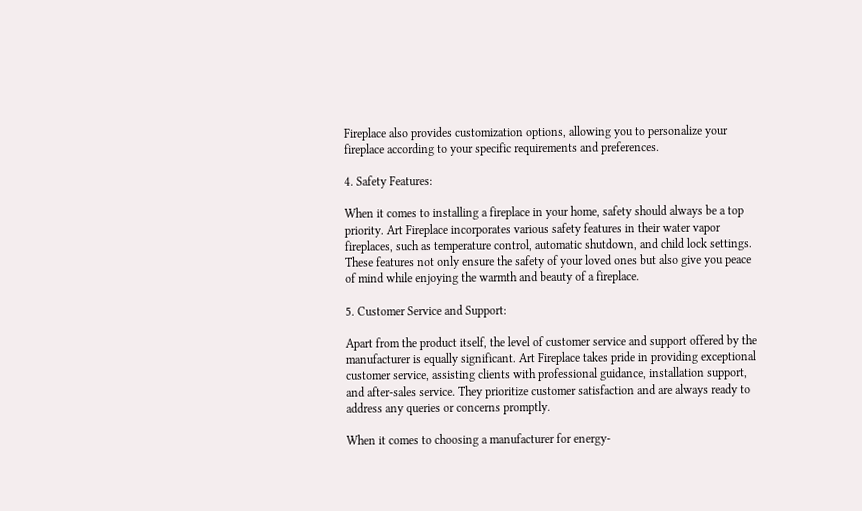Fireplace also provides customization options, allowing you to personalize your fireplace according to your specific requirements and preferences.

4. Safety Features:

When it comes to installing a fireplace in your home, safety should always be a top priority. Art Fireplace incorporates various safety features in their water vapor fireplaces, such as temperature control, automatic shutdown, and child lock settings. These features not only ensure the safety of your loved ones but also give you peace of mind while enjoying the warmth and beauty of a fireplace.

5. Customer Service and Support:

Apart from the product itself, the level of customer service and support offered by the manufacturer is equally significant. Art Fireplace takes pride in providing exceptional customer service, assisting clients with professional guidance, installation support, and after-sales service. They prioritize customer satisfaction and are always ready to address any queries or concerns promptly.

When it comes to choosing a manufacturer for energy-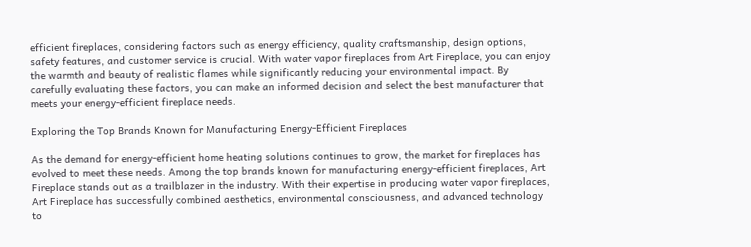efficient fireplaces, considering factors such as energy efficiency, quality craftsmanship, design options, safety features, and customer service is crucial. With water vapor fireplaces from Art Fireplace, you can enjoy the warmth and beauty of realistic flames while significantly reducing your environmental impact. By carefully evaluating these factors, you can make an informed decision and select the best manufacturer that meets your energy-efficient fireplace needs.

Exploring the Top Brands Known for Manufacturing Energy-Efficient Fireplaces

As the demand for energy-efficient home heating solutions continues to grow, the market for fireplaces has evolved to meet these needs. Among the top brands known for manufacturing energy-efficient fireplaces, Art Fireplace stands out as a trailblazer in the industry. With their expertise in producing water vapor fireplaces, Art Fireplace has successfully combined aesthetics, environmental consciousness, and advanced technology to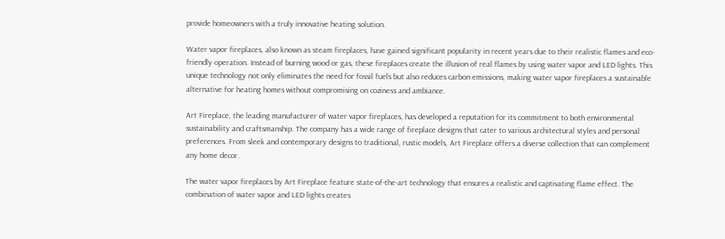provide homeowners with a truly innovative heating solution.

Water vapor fireplaces, also known as steam fireplaces, have gained significant popularity in recent years due to their realistic flames and eco-friendly operation. Instead of burning wood or gas, these fireplaces create the illusion of real flames by using water vapor and LED lights. This unique technology not only eliminates the need for fossil fuels but also reduces carbon emissions, making water vapor fireplaces a sustainable alternative for heating homes without compromising on coziness and ambiance.

Art Fireplace, the leading manufacturer of water vapor fireplaces, has developed a reputation for its commitment to both environmental sustainability and craftsmanship. The company has a wide range of fireplace designs that cater to various architectural styles and personal preferences. From sleek and contemporary designs to traditional, rustic models, Art Fireplace offers a diverse collection that can complement any home decor.

The water vapor fireplaces by Art Fireplace feature state-of-the-art technology that ensures a realistic and captivating flame effect. The combination of water vapor and LED lights creates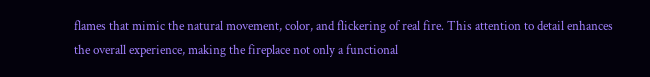flames that mimic the natural movement, color, and flickering of real fire. This attention to detail enhances the overall experience, making the fireplace not only a functional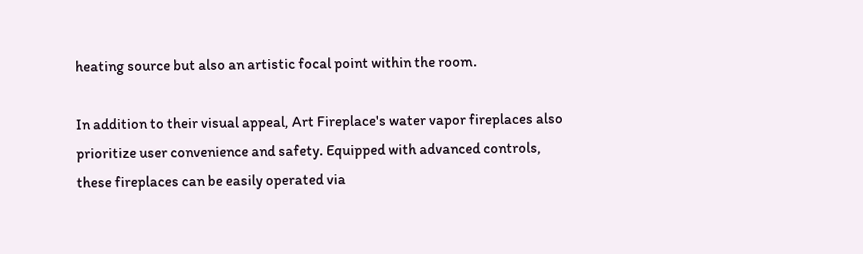heating source but also an artistic focal point within the room.

In addition to their visual appeal, Art Fireplace's water vapor fireplaces also prioritize user convenience and safety. Equipped with advanced controls, these fireplaces can be easily operated via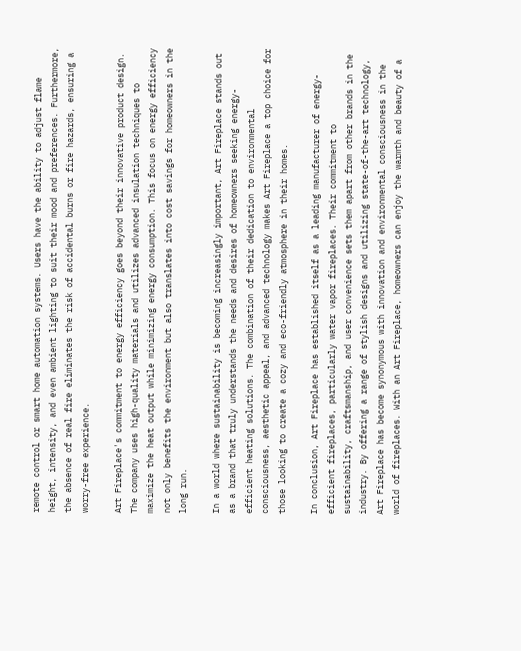remote control or smart home automation systems. Users have the ability to adjust flame height, intensity, and even ambient lighting to suit their mood and preferences. Furthermore, the absence of real fire eliminates the risk of accidental burns or fire hazards, ensuring a worry-free experience.

Art Fireplace's commitment to energy efficiency goes beyond their innovative product design. The company uses high-quality materials and utilizes advanced insulation techniques to maximize the heat output while minimizing energy consumption. This focus on energy efficiency not only benefits the environment but also translates into cost savings for homeowners in the long run.

In a world where sustainability is becoming increasingly important, Art Fireplace stands out as a brand that truly understands the needs and desires of homeowners seeking energy-efficient heating solutions. The combination of their dedication to environmental consciousness, aesthetic appeal, and advanced technology makes Art Fireplace a top choice for those looking to create a cozy and eco-friendly atmosphere in their homes.

In conclusion, Art Fireplace has established itself as a leading manufacturer of energy-efficient fireplaces, particularly water vapor fireplaces. Their commitment to sustainability, craftsmanship, and user convenience sets them apart from other brands in the industry. By offering a range of stylish designs and utilizing state-of-the-art technology, Art Fireplace has become synonymous with innovation and environmental consciousness in the world of fireplaces. With an Art Fireplace, homeowners can enjoy the warmth and beauty of a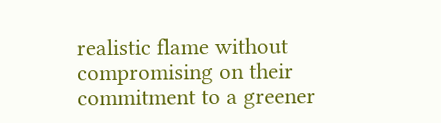realistic flame without compromising on their commitment to a greener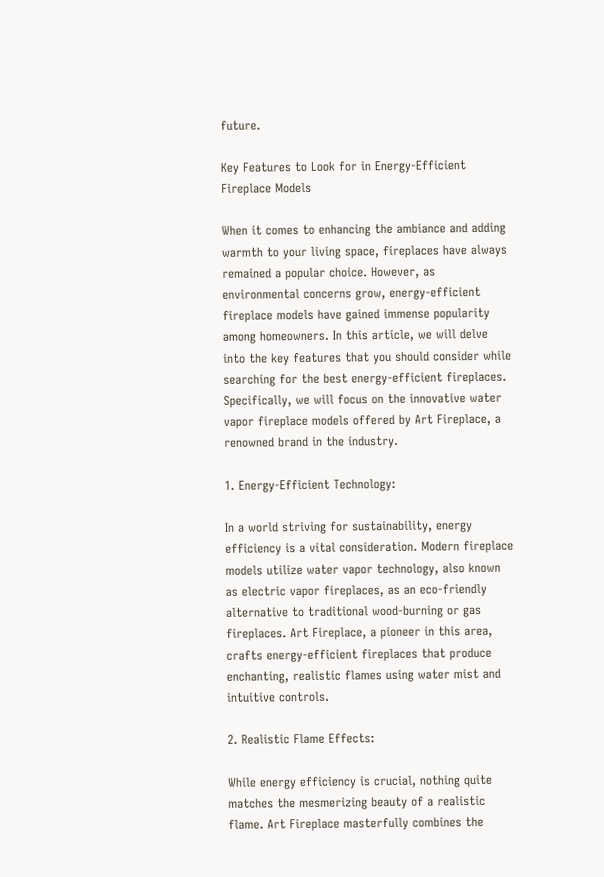future.

Key Features to Look for in Energy-Efficient Fireplace Models

When it comes to enhancing the ambiance and adding warmth to your living space, fireplaces have always remained a popular choice. However, as environmental concerns grow, energy-efficient fireplace models have gained immense popularity among homeowners. In this article, we will delve into the key features that you should consider while searching for the best energy-efficient fireplaces. Specifically, we will focus on the innovative water vapor fireplace models offered by Art Fireplace, a renowned brand in the industry.

1. Energy-Efficient Technology:

In a world striving for sustainability, energy efficiency is a vital consideration. Modern fireplace models utilize water vapor technology, also known as electric vapor fireplaces, as an eco-friendly alternative to traditional wood-burning or gas fireplaces. Art Fireplace, a pioneer in this area, crafts energy-efficient fireplaces that produce enchanting, realistic flames using water mist and intuitive controls.

2. Realistic Flame Effects:

While energy efficiency is crucial, nothing quite matches the mesmerizing beauty of a realistic flame. Art Fireplace masterfully combines the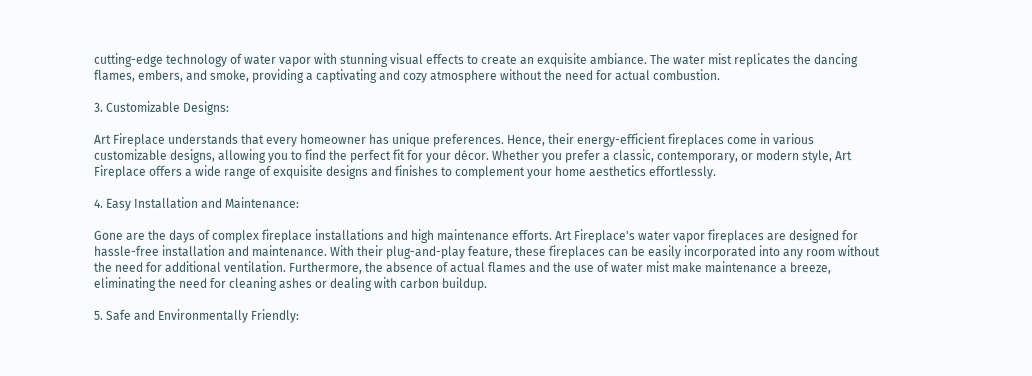cutting-edge technology of water vapor with stunning visual effects to create an exquisite ambiance. The water mist replicates the dancing flames, embers, and smoke, providing a captivating and cozy atmosphere without the need for actual combustion.

3. Customizable Designs:

Art Fireplace understands that every homeowner has unique preferences. Hence, their energy-efficient fireplaces come in various customizable designs, allowing you to find the perfect fit for your décor. Whether you prefer a classic, contemporary, or modern style, Art Fireplace offers a wide range of exquisite designs and finishes to complement your home aesthetics effortlessly.

4. Easy Installation and Maintenance:

Gone are the days of complex fireplace installations and high maintenance efforts. Art Fireplace's water vapor fireplaces are designed for hassle-free installation and maintenance. With their plug-and-play feature, these fireplaces can be easily incorporated into any room without the need for additional ventilation. Furthermore, the absence of actual flames and the use of water mist make maintenance a breeze, eliminating the need for cleaning ashes or dealing with carbon buildup.

5. Safe and Environmentally Friendly: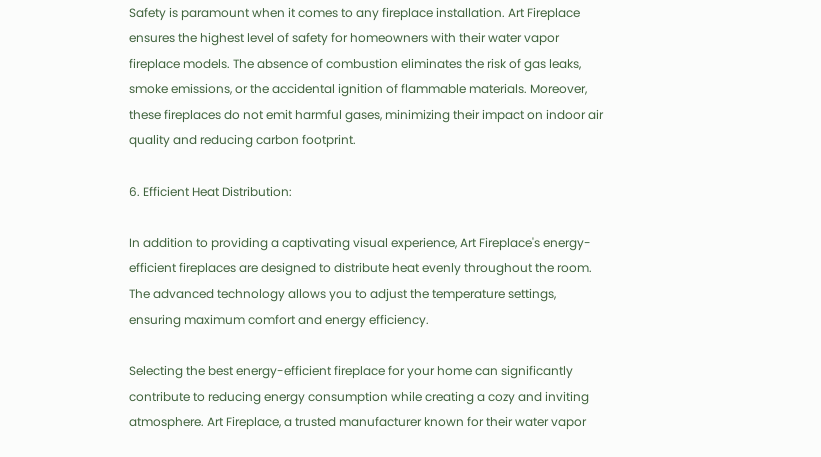Safety is paramount when it comes to any fireplace installation. Art Fireplace ensures the highest level of safety for homeowners with their water vapor fireplace models. The absence of combustion eliminates the risk of gas leaks, smoke emissions, or the accidental ignition of flammable materials. Moreover, these fireplaces do not emit harmful gases, minimizing their impact on indoor air quality and reducing carbon footprint.

6. Efficient Heat Distribution:

In addition to providing a captivating visual experience, Art Fireplace's energy-efficient fireplaces are designed to distribute heat evenly throughout the room. The advanced technology allows you to adjust the temperature settings, ensuring maximum comfort and energy efficiency.

Selecting the best energy-efficient fireplace for your home can significantly contribute to reducing energy consumption while creating a cozy and inviting atmosphere. Art Fireplace, a trusted manufacturer known for their water vapor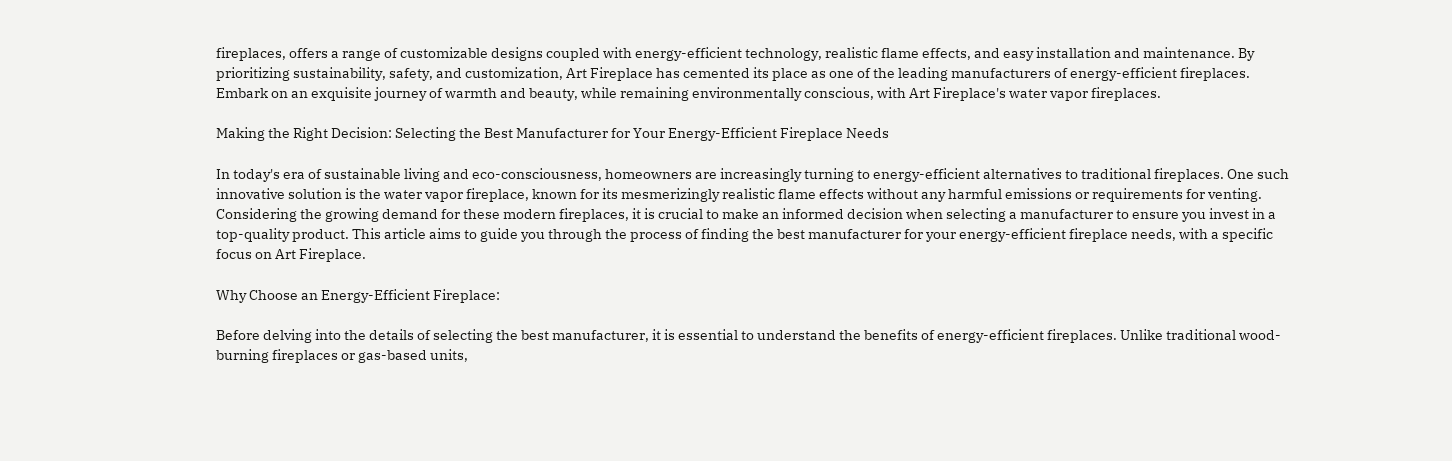fireplaces, offers a range of customizable designs coupled with energy-efficient technology, realistic flame effects, and easy installation and maintenance. By prioritizing sustainability, safety, and customization, Art Fireplace has cemented its place as one of the leading manufacturers of energy-efficient fireplaces. Embark on an exquisite journey of warmth and beauty, while remaining environmentally conscious, with Art Fireplace's water vapor fireplaces.

Making the Right Decision: Selecting the Best Manufacturer for Your Energy-Efficient Fireplace Needs

In today's era of sustainable living and eco-consciousness, homeowners are increasingly turning to energy-efficient alternatives to traditional fireplaces. One such innovative solution is the water vapor fireplace, known for its mesmerizingly realistic flame effects without any harmful emissions or requirements for venting. Considering the growing demand for these modern fireplaces, it is crucial to make an informed decision when selecting a manufacturer to ensure you invest in a top-quality product. This article aims to guide you through the process of finding the best manufacturer for your energy-efficient fireplace needs, with a specific focus on Art Fireplace.

Why Choose an Energy-Efficient Fireplace:

Before delving into the details of selecting the best manufacturer, it is essential to understand the benefits of energy-efficient fireplaces. Unlike traditional wood-burning fireplaces or gas-based units,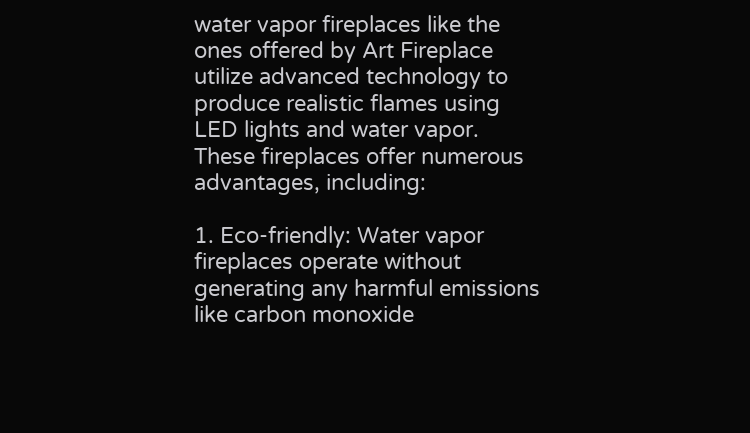water vapor fireplaces like the ones offered by Art Fireplace utilize advanced technology to produce realistic flames using LED lights and water vapor. These fireplaces offer numerous advantages, including:

1. Eco-friendly: Water vapor fireplaces operate without generating any harmful emissions like carbon monoxide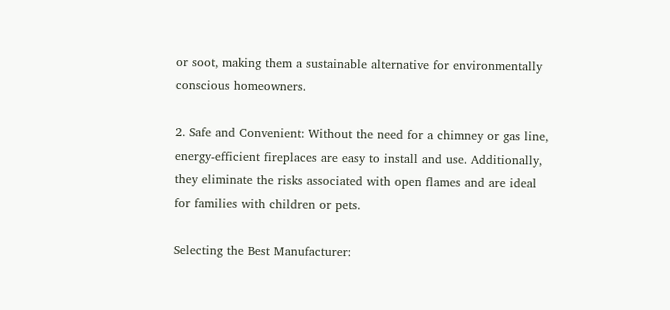or soot, making them a sustainable alternative for environmentally conscious homeowners.

2. Safe and Convenient: Without the need for a chimney or gas line, energy-efficient fireplaces are easy to install and use. Additionally, they eliminate the risks associated with open flames and are ideal for families with children or pets.

Selecting the Best Manufacturer: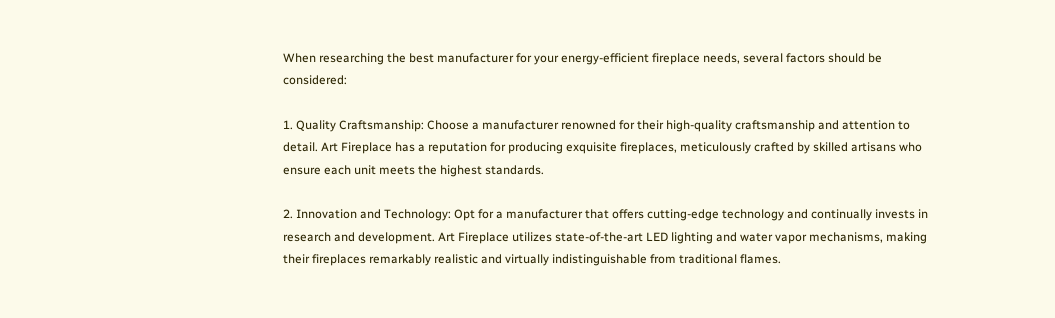When researching the best manufacturer for your energy-efficient fireplace needs, several factors should be considered:

1. Quality Craftsmanship: Choose a manufacturer renowned for their high-quality craftsmanship and attention to detail. Art Fireplace has a reputation for producing exquisite fireplaces, meticulously crafted by skilled artisans who ensure each unit meets the highest standards.

2. Innovation and Technology: Opt for a manufacturer that offers cutting-edge technology and continually invests in research and development. Art Fireplace utilizes state-of-the-art LED lighting and water vapor mechanisms, making their fireplaces remarkably realistic and virtually indistinguishable from traditional flames.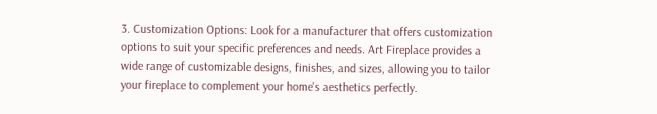3. Customization Options: Look for a manufacturer that offers customization options to suit your specific preferences and needs. Art Fireplace provides a wide range of customizable designs, finishes, and sizes, allowing you to tailor your fireplace to complement your home's aesthetics perfectly.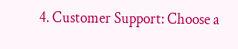4. Customer Support: Choose a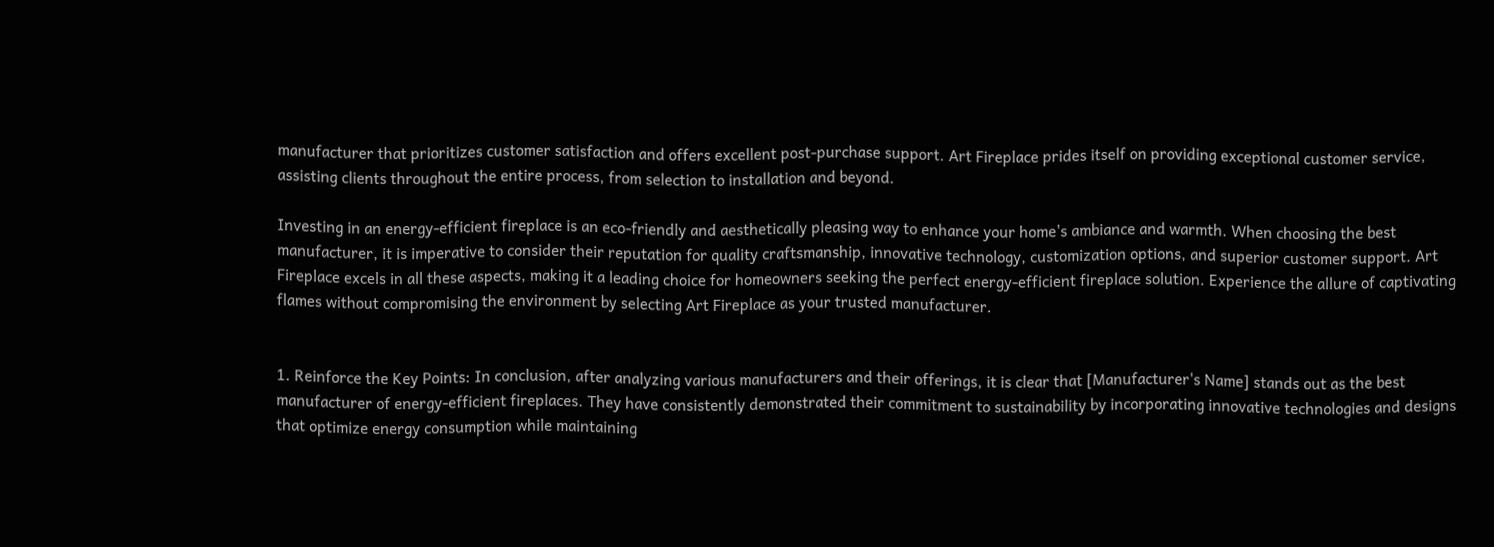manufacturer that prioritizes customer satisfaction and offers excellent post-purchase support. Art Fireplace prides itself on providing exceptional customer service, assisting clients throughout the entire process, from selection to installation and beyond.

Investing in an energy-efficient fireplace is an eco-friendly and aesthetically pleasing way to enhance your home's ambiance and warmth. When choosing the best manufacturer, it is imperative to consider their reputation for quality craftsmanship, innovative technology, customization options, and superior customer support. Art Fireplace excels in all these aspects, making it a leading choice for homeowners seeking the perfect energy-efficient fireplace solution. Experience the allure of captivating flames without compromising the environment by selecting Art Fireplace as your trusted manufacturer.


1. Reinforce the Key Points: In conclusion, after analyzing various manufacturers and their offerings, it is clear that [Manufacturer's Name] stands out as the best manufacturer of energy-efficient fireplaces. They have consistently demonstrated their commitment to sustainability by incorporating innovative technologies and designs that optimize energy consumption while maintaining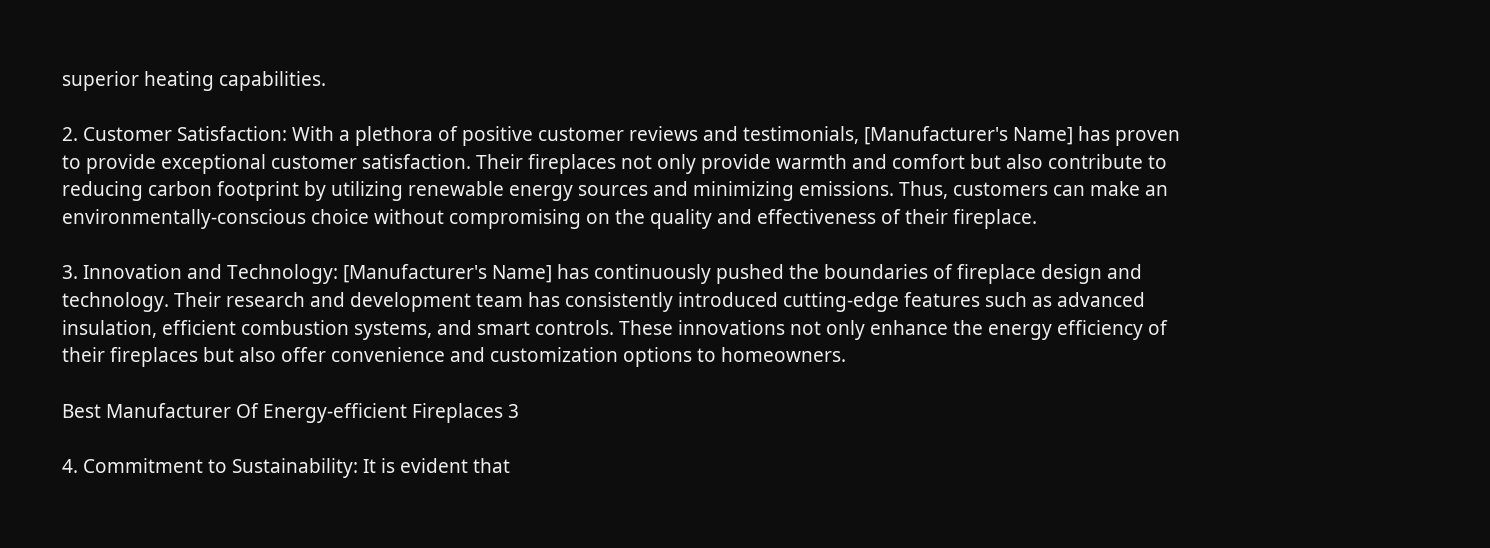superior heating capabilities.

2. Customer Satisfaction: With a plethora of positive customer reviews and testimonials, [Manufacturer's Name] has proven to provide exceptional customer satisfaction. Their fireplaces not only provide warmth and comfort but also contribute to reducing carbon footprint by utilizing renewable energy sources and minimizing emissions. Thus, customers can make an environmentally-conscious choice without compromising on the quality and effectiveness of their fireplace.

3. Innovation and Technology: [Manufacturer's Name] has continuously pushed the boundaries of fireplace design and technology. Their research and development team has consistently introduced cutting-edge features such as advanced insulation, efficient combustion systems, and smart controls. These innovations not only enhance the energy efficiency of their fireplaces but also offer convenience and customization options to homeowners.

Best Manufacturer Of Energy-efficient Fireplaces 3

4. Commitment to Sustainability: It is evident that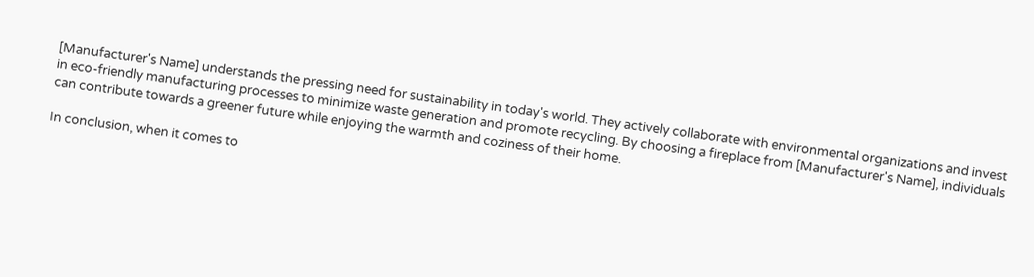[Manufacturer's Name] understands the pressing need for sustainability in today's world. They actively collaborate with environmental organizations and invest in eco-friendly manufacturing processes to minimize waste generation and promote recycling. By choosing a fireplace from [Manufacturer's Name], individuals can contribute towards a greener future while enjoying the warmth and coziness of their home.

In conclusion, when it comes to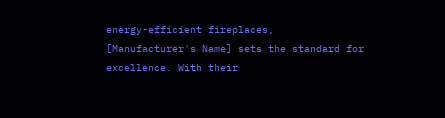energy-efficient fireplaces, [Manufacturer's Name] sets the standard for excellence. With their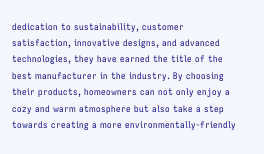dedication to sustainability, customer satisfaction, innovative designs, and advanced technologies, they have earned the title of the best manufacturer in the industry. By choosing their products, homeowners can not only enjoy a cozy and warm atmosphere but also take a step towards creating a more environmentally-friendly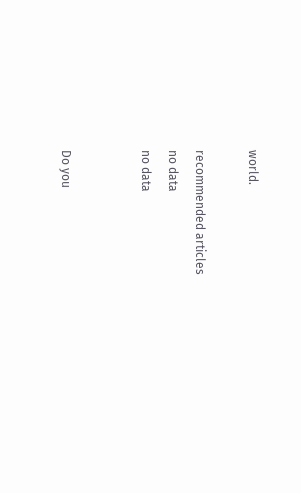world.

recommended articles
no data
no data


Do you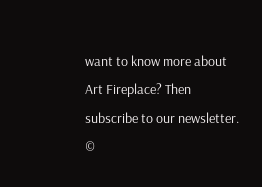want to know more about Art Fireplace? Then subscribe to our newsletter.
©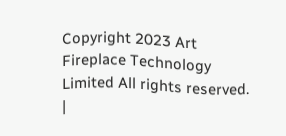Copyright 2023 Art Fireplace Technology Limited All rights reserved. |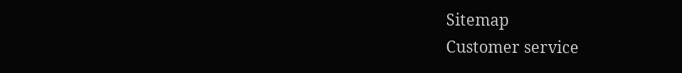Sitemap
Customer service